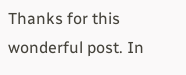Thanks for this wonderful post. In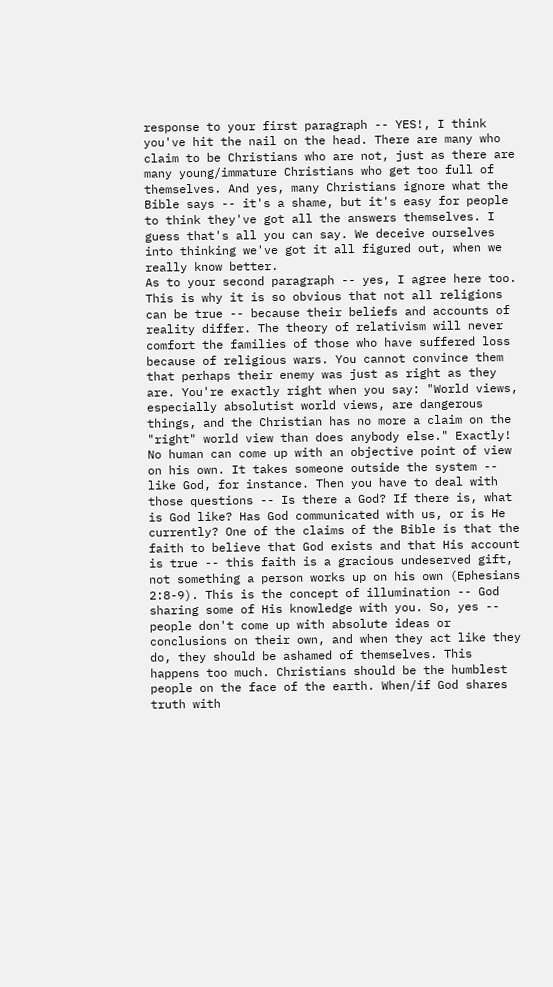response to your first paragraph -- YES!, I think you've hit the nail on the head. There are many who claim to be Christians who are not, just as there are many young/immature Christians who get too full of themselves. And yes, many Christians ignore what the Bible says -- it's a shame, but it's easy for people to think they've got all the answers themselves. I guess that's all you can say. We deceive ourselves into thinking we've got it all figured out, when we really know better.
As to your second paragraph -- yes, I agree here too. This is why it is so obvious that not all religions can be true -- because their beliefs and accounts of reality differ. The theory of relativism will never comfort the families of those who have suffered loss because of religious wars. You cannot convince them that perhaps their enemy was just as right as they are. You're exactly right when you say: "World views, especially absolutist world views, are dangerous things, and the Christian has no more a claim on the "right" world view than does anybody else." Exactly! No human can come up with an objective point of view on his own. It takes someone outside the system -- like God, for instance. Then you have to deal with those questions -- Is there a God? If there is, what is God like? Has God communicated with us, or is He currently? One of the claims of the Bible is that the faith to believe that God exists and that His account is true -- this faith is a gracious undeserved gift, not something a person works up on his own (Ephesians 2:8-9). This is the concept of illumination -- God sharing some of His knowledge with you. So, yes -- people don't come up with absolute ideas or conclusions on their own, and when they act like they do, they should be ashamed of themselves. This happens too much. Christians should be the humblest people on the face of the earth. When/if God shares truth with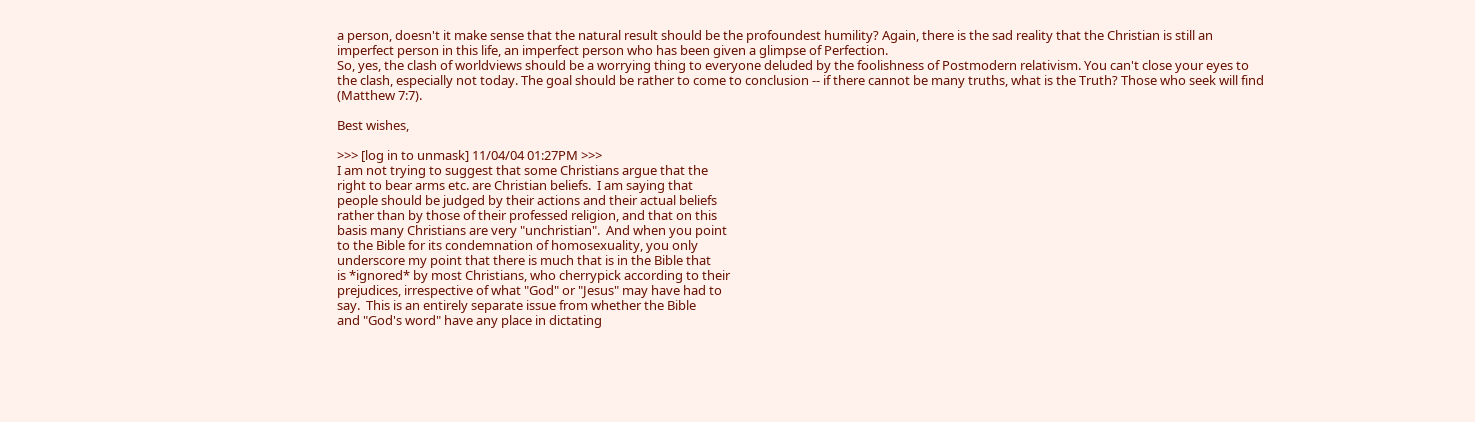a person, doesn't it make sense that the natural result should be the profoundest humility? Again, there is the sad reality that the Christian is still an imperfect person in this life, an imperfect person who has been given a glimpse of Perfection.
So, yes, the clash of worldviews should be a worrying thing to everyone deluded by the foolishness of Postmodern relativism. You can't close your eyes to the clash, especially not today. The goal should be rather to come to conclusion -- if there cannot be many truths, what is the Truth? Those who seek will find (Matthew 7:7).

Best wishes,

>>> [log in to unmask] 11/04/04 01:27PM >>>
I am not trying to suggest that some Christians argue that the
right to bear arms etc. are Christian beliefs.  I am saying that
people should be judged by their actions and their actual beliefs
rather than by those of their professed religion, and that on this
basis many Christians are very "unchristian".  And when you point
to the Bible for its condemnation of homosexuality, you only
underscore my point that there is much that is in the Bible that
is *ignored* by most Christians, who cherrypick according to their
prejudices, irrespective of what "God" or "Jesus" may have had to
say.  This is an entirely separate issue from whether the Bible
and "God's word" have any place in dictating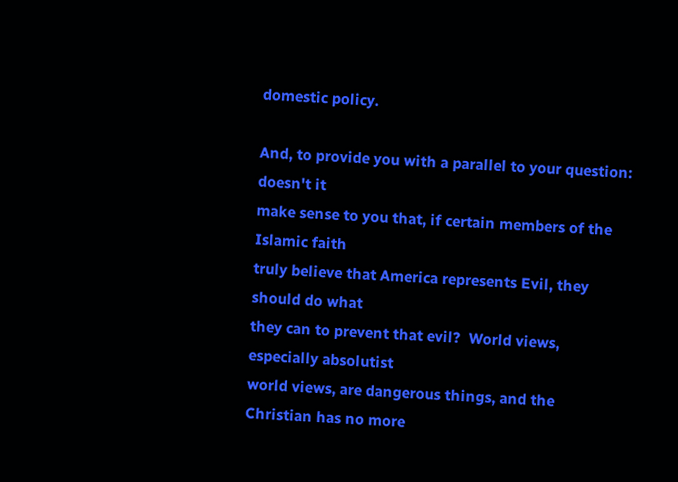domestic policy.

And, to provide you with a parallel to your question: doesn't it
make sense to you that, if certain members of the Islamic faith
truly believe that America represents Evil, they should do what
they can to prevent that evil?  World views, especially absolutist
world views, are dangerous things, and the Christian has no more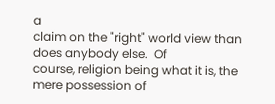a
claim on the "right" world view than does anybody else.  Of
course, religion being what it is, the mere possession of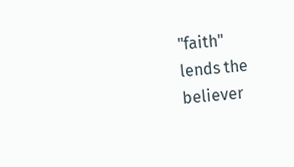"faith"
lends the believer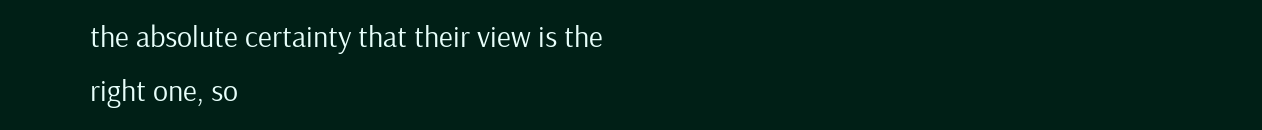the absolute certainty that their view is the
right one, so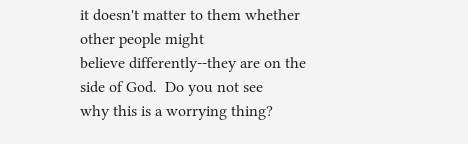it doesn't matter to them whether other people might
believe differently--they are on the side of God.  Do you not see
why this is a worrying thing?